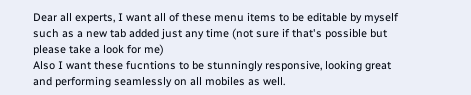Dear all experts, I want all of these menu items to be editable by myself such as a new tab added just any time (not sure if that's possible but please take a look for me)
Also I want these fucntions to be stunningly responsive, looking great and performing seamlessly on all mobiles as well.